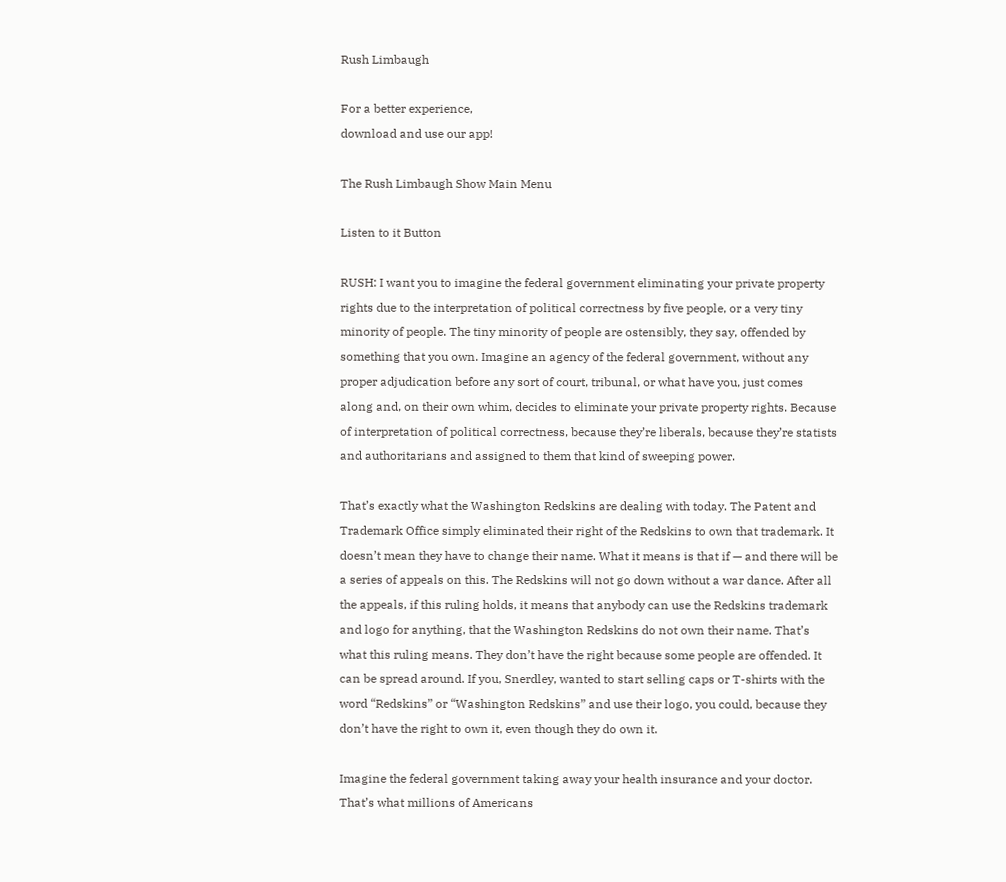Rush Limbaugh

For a better experience,
download and use our app!

The Rush Limbaugh Show Main Menu

Listen to it Button

RUSH: I want you to imagine the federal government eliminating your private property rights due to the interpretation of political correctness by five people, or a very tiny minority of people. The tiny minority of people are ostensibly, they say, offended by something that you own. Imagine an agency of the federal government, without any proper adjudication before any sort of court, tribunal, or what have you, just comes along and, on their own whim, decides to eliminate your private property rights. Because of interpretation of political correctness, because they’re liberals, because they’re statists and authoritarians and assigned to them that kind of sweeping power.

That’s exactly what the Washington Redskins are dealing with today. The Patent and Trademark Office simply eliminated their right of the Redskins to own that trademark. It doesn’t mean they have to change their name. What it means is that if — and there will be a series of appeals on this. The Redskins will not go down without a war dance. After all the appeals, if this ruling holds, it means that anybody can use the Redskins trademark and logo for anything, that the Washington Redskins do not own their name. That’s what this ruling means. They don’t have the right because some people are offended. It can be spread around. If you, Snerdley, wanted to start selling caps or T-shirts with the word “Redskins” or “Washington Redskins” and use their logo, you could, because they don’t have the right to own it, even though they do own it.

Imagine the federal government taking away your health insurance and your doctor. That’s what millions of Americans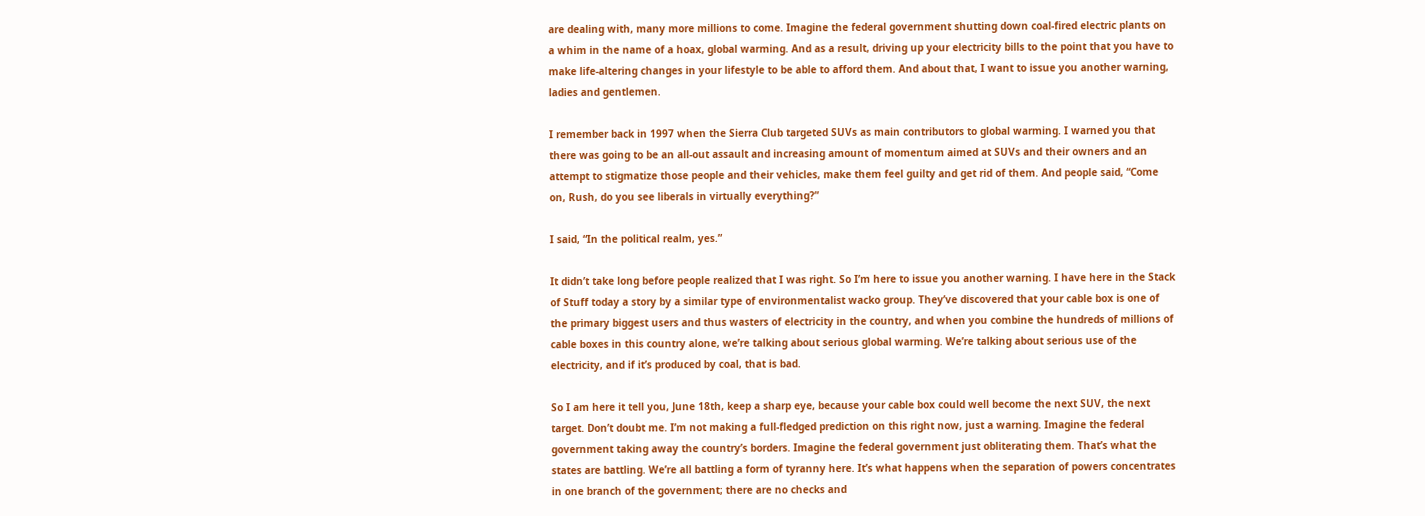are dealing with, many more millions to come. Imagine the federal government shutting down coal-fired electric plants on a whim in the name of a hoax, global warming. And as a result, driving up your electricity bills to the point that you have to make life-altering changes in your lifestyle to be able to afford them. And about that, I want to issue you another warning, ladies and gentlemen.

I remember back in 1997 when the Sierra Club targeted SUVs as main contributors to global warming. I warned you that there was going to be an all-out assault and increasing amount of momentum aimed at SUVs and their owners and an attempt to stigmatize those people and their vehicles, make them feel guilty and get rid of them. And people said, “Come on, Rush, do you see liberals in virtually everything?”

I said, “In the political realm, yes.”

It didn’t take long before people realized that I was right. So I’m here to issue you another warning. I have here in the Stack of Stuff today a story by a similar type of environmentalist wacko group. They’ve discovered that your cable box is one of the primary biggest users and thus wasters of electricity in the country, and when you combine the hundreds of millions of cable boxes in this country alone, we’re talking about serious global warming. We’re talking about serious use of the electricity, and if it’s produced by coal, that is bad.

So I am here it tell you, June 18th, keep a sharp eye, because your cable box could well become the next SUV, the next target. Don’t doubt me. I’m not making a full-fledged prediction on this right now, just a warning. Imagine the federal government taking away the country’s borders. Imagine the federal government just obliterating them. That’s what the states are battling. We’re all battling a form of tyranny here. It’s what happens when the separation of powers concentrates in one branch of the government; there are no checks and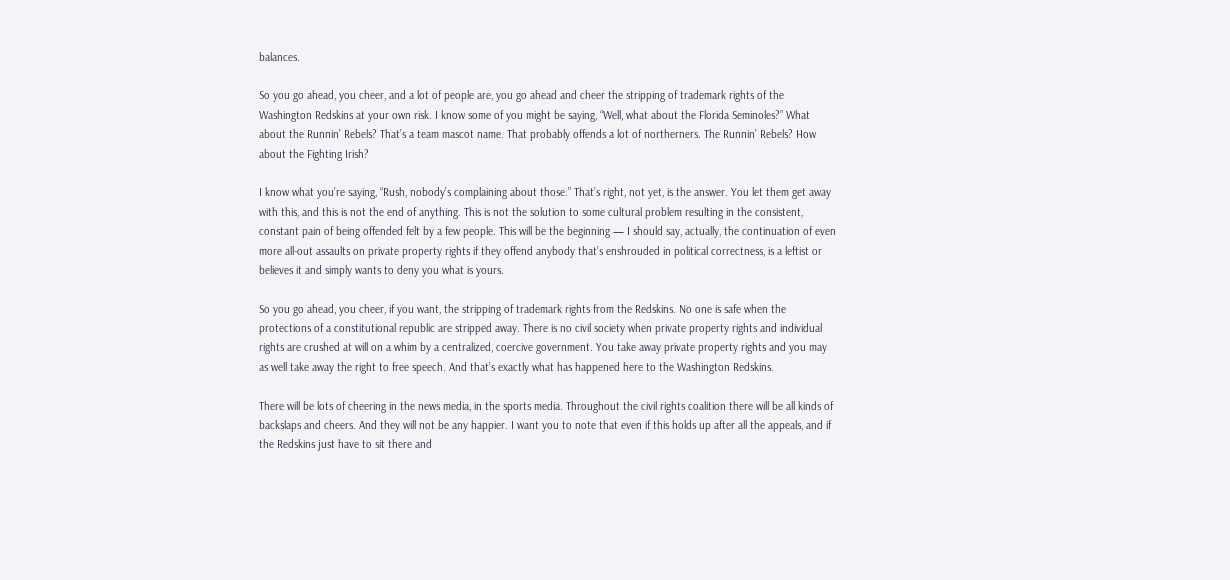balances.

So you go ahead, you cheer, and a lot of people are, you go ahead and cheer the stripping of trademark rights of the Washington Redskins at your own risk. I know some of you might be saying, “Well, what about the Florida Seminoles?” What about the Runnin’ Rebels? That’s a team mascot name. That probably offends a lot of northerners. The Runnin’ Rebels? How about the Fighting Irish?

I know what you’re saying, “Rush, nobody’s complaining about those.” That’s right, not yet, is the answer. You let them get away with this, and this is not the end of anything. This is not the solution to some cultural problem resulting in the consistent, constant pain of being offended felt by a few people. This will be the beginning — I should say, actually, the continuation of even more all-out assaults on private property rights if they offend anybody that’s enshrouded in political correctness, is a leftist or believes it and simply wants to deny you what is yours.

So you go ahead, you cheer, if you want, the stripping of trademark rights from the Redskins. No one is safe when the protections of a constitutional republic are stripped away. There is no civil society when private property rights and individual rights are crushed at will on a whim by a centralized, coercive government. You take away private property rights and you may as well take away the right to free speech. And that’s exactly what has happened here to the Washington Redskins.

There will be lots of cheering in the news media, in the sports media. Throughout the civil rights coalition there will be all kinds of backslaps and cheers. And they will not be any happier. I want you to note that even if this holds up after all the appeals, and if the Redskins just have to sit there and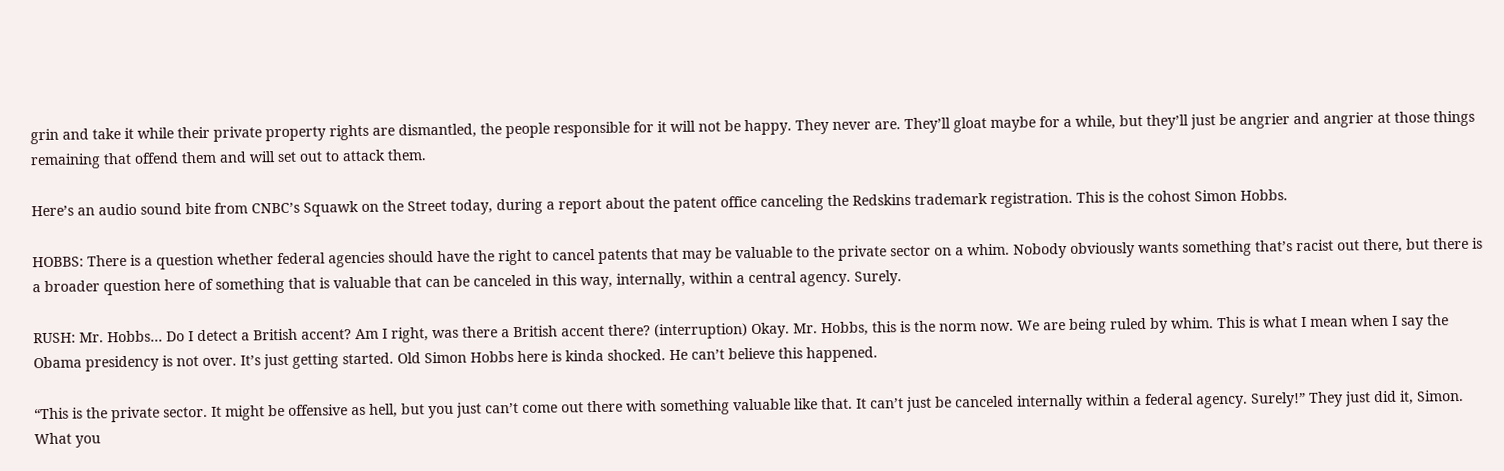grin and take it while their private property rights are dismantled, the people responsible for it will not be happy. They never are. They’ll gloat maybe for a while, but they’ll just be angrier and angrier at those things remaining that offend them and will set out to attack them.

Here’s an audio sound bite from CNBC’s Squawk on the Street today, during a report about the patent office canceling the Redskins trademark registration. This is the cohost Simon Hobbs.

HOBBS: There is a question whether federal agencies should have the right to cancel patents that may be valuable to the private sector on a whim. Nobody obviously wants something that’s racist out there, but there is a broader question here of something that is valuable that can be canceled in this way, internally, within a central agency. Surely.

RUSH: Mr. Hobbs… Do I detect a British accent? Am I right, was there a British accent there? (interruption) Okay. Mr. Hobbs, this is the norm now. We are being ruled by whim. This is what I mean when I say the Obama presidency is not over. It’s just getting started. Old Simon Hobbs here is kinda shocked. He can’t believe this happened.

“This is the private sector. It might be offensive as hell, but you just can’t come out there with something valuable like that. It can’t just be canceled internally within a federal agency. Surely!” They just did it, Simon. What you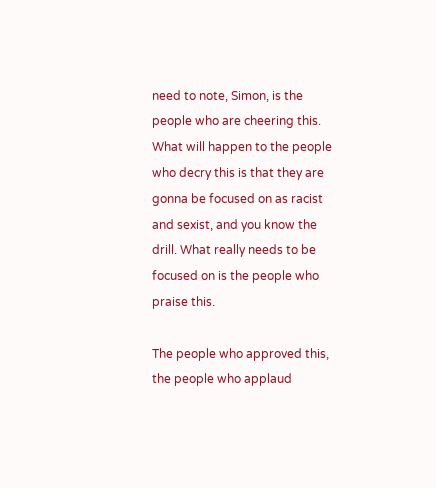need to note, Simon, is the people who are cheering this. What will happen to the people who decry this is that they are gonna be focused on as racist and sexist, and you know the drill. What really needs to be focused on is the people who praise this.

The people who approved this, the people who applaud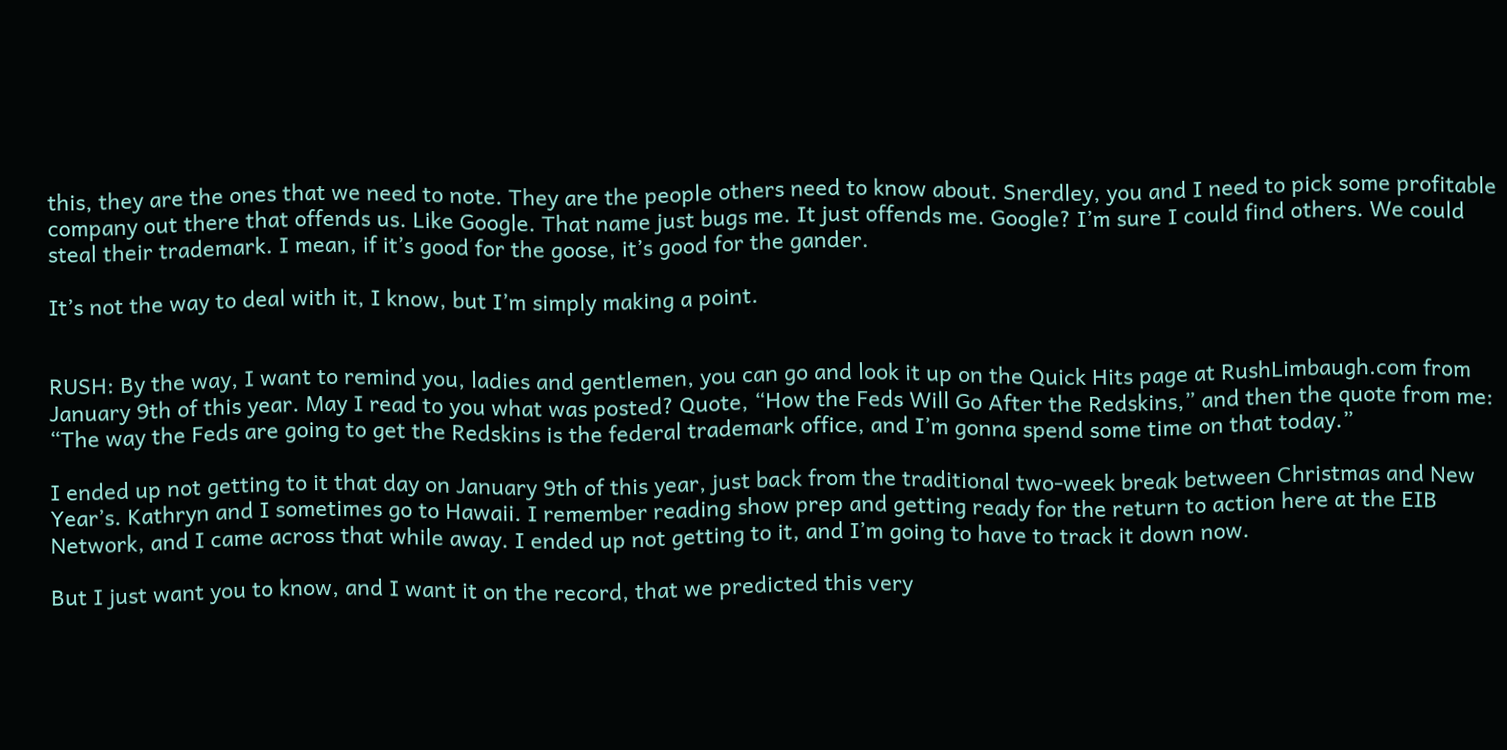this, they are the ones that we need to note. They are the people others need to know about. Snerdley, you and I need to pick some profitable company out there that offends us. Like Google. That name just bugs me. It just offends me. Google? I’m sure I could find others. We could steal their trademark. I mean, if it’s good for the goose, it’s good for the gander.

It’s not the way to deal with it, I know, but I’m simply making a point.


RUSH: By the way, I want to remind you, ladies and gentlemen, you can go and look it up on the Quick Hits page at RushLimbaugh.com from January 9th of this year. May I read to you what was posted? Quote, “How the Feds Will Go After the Redskins,” and then the quote from me: “The way the Feds are going to get the Redskins is the federal trademark office, and I’m gonna spend some time on that today.”

I ended up not getting to it that day on January 9th of this year, just back from the traditional two-week break between Christmas and New Year’s. Kathryn and I sometimes go to Hawaii. I remember reading show prep and getting ready for the return to action here at the EIB Network, and I came across that while away. I ended up not getting to it, and I’m going to have to track it down now.

But I just want you to know, and I want it on the record, that we predicted this very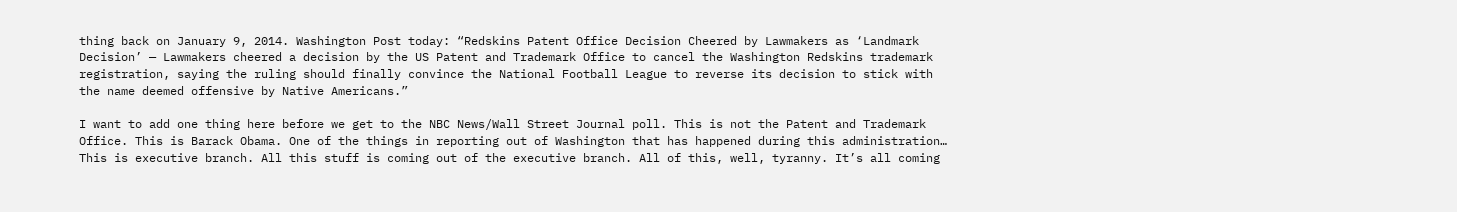thing back on January 9, 2014. Washington Post today: “Redskins Patent Office Decision Cheered by Lawmakers as ‘Landmark Decision’ — Lawmakers cheered a decision by the US Patent and Trademark Office to cancel the Washington Redskins trademark registration, saying the ruling should finally convince the National Football League to reverse its decision to stick with the name deemed offensive by Native Americans.”

I want to add one thing here before we get to the NBC News/Wall Street Journal poll. This is not the Patent and Trademark Office. This is Barack Obama. One of the things in reporting out of Washington that has happened during this administration… This is executive branch. All this stuff is coming out of the executive branch. All of this, well, tyranny. It’s all coming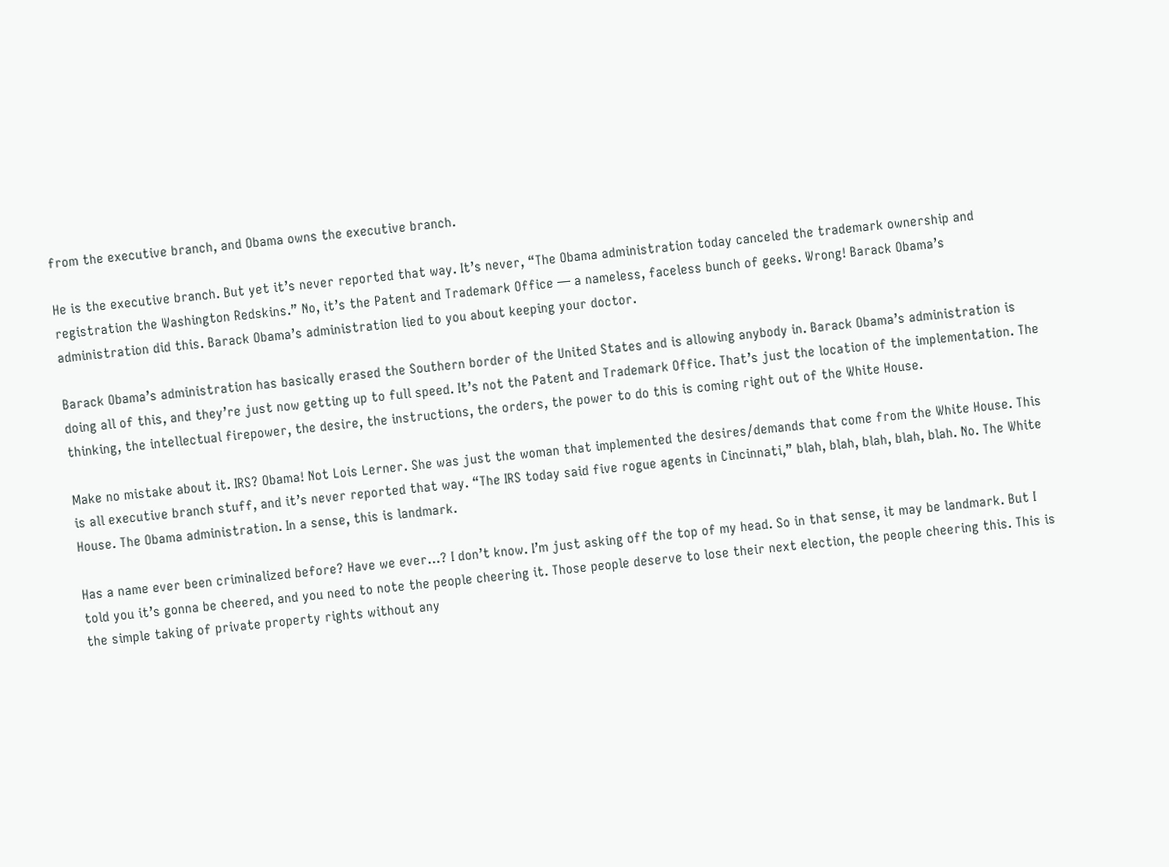from the executive branch, and Obama owns the executive branch.

He is the executive branch. But yet it’s never reported that way. It’s never, “The Obama administration today canceled the trademark ownership and registration the Washington Redskins.” No, it’s the Patent and Trademark Office — a nameless, faceless bunch of geeks. Wrong! Barack Obama’s administration did this. Barack Obama’s administration lied to you about keeping your doctor.

Barack Obama’s administration has basically erased the Southern border of the United States and is allowing anybody in. Barack Obama’s administration is doing all of this, and they’re just now getting up to full speed. It’s not the Patent and Trademark Office. That’s just the location of the implementation. The thinking, the intellectual firepower, the desire, the instructions, the orders, the power to do this is coming right out of the White House.

Make no mistake about it. IRS? Obama! Not Lois Lerner. She was just the woman that implemented the desires/demands that come from the White House. This is all executive branch stuff, and it’s never reported that way. “The IRS today said five rogue agents in Cincinnati,” blah, blah, blah, blah, blah. No. The White House. The Obama administration. In a sense, this is landmark.

Has a name ever been criminalized before? Have we ever…? I don’t know. I’m just asking off the top of my head. So in that sense, it may be landmark. But I told you it’s gonna be cheered, and you need to note the people cheering it. Those people deserve to lose their next election, the people cheering this. This is the simple taking of private property rights without any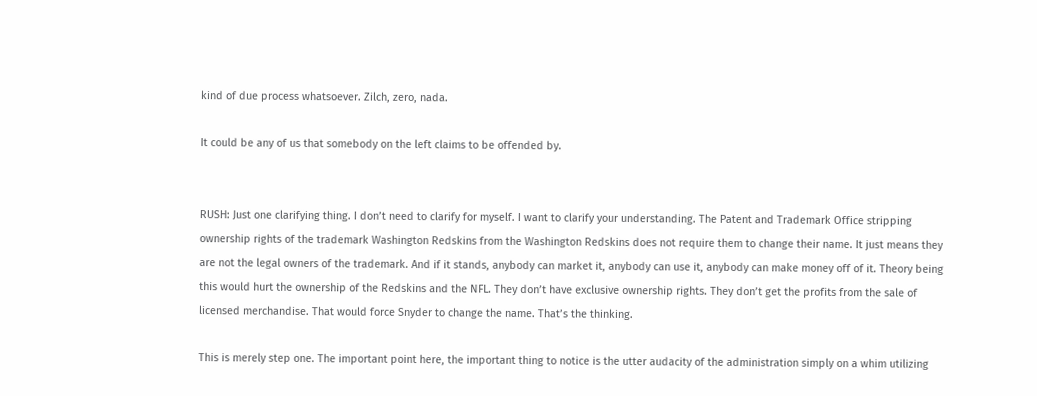kind of due process whatsoever. Zilch, zero, nada.

It could be any of us that somebody on the left claims to be offended by.


RUSH: Just one clarifying thing. I don’t need to clarify for myself. I want to clarify your understanding. The Patent and Trademark Office stripping ownership rights of the trademark Washington Redskins from the Washington Redskins does not require them to change their name. It just means they are not the legal owners of the trademark. And if it stands, anybody can market it, anybody can use it, anybody can make money off of it. Theory being this would hurt the ownership of the Redskins and the NFL. They don’t have exclusive ownership rights. They don’t get the profits from the sale of licensed merchandise. That would force Snyder to change the name. That’s the thinking.

This is merely step one. The important point here, the important thing to notice is the utter audacity of the administration simply on a whim utilizing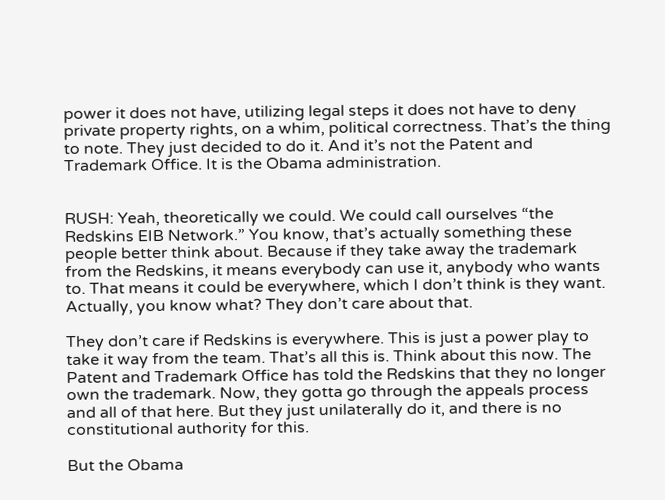power it does not have, utilizing legal steps it does not have to deny private property rights, on a whim, political correctness. That’s the thing to note. They just decided to do it. And it’s not the Patent and Trademark Office. It is the Obama administration.


RUSH: Yeah, theoretically we could. We could call ourselves “the Redskins EIB Network.” You know, that’s actually something these people better think about. Because if they take away the trademark from the Redskins, it means everybody can use it, anybody who wants to. That means it could be everywhere, which I don’t think is they want. Actually, you know what? They don’t care about that.

They don’t care if Redskins is everywhere. This is just a power play to take it way from the team. That’s all this is. Think about this now. The Patent and Trademark Office has told the Redskins that they no longer own the trademark. Now, they gotta go through the appeals process and all of that here. But they just unilaterally do it, and there is no constitutional authority for this.

But the Obama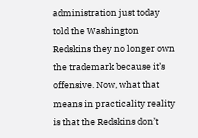administration just today told the Washington Redskins they no longer own the trademark because it’s offensive. Now, what that means in practicality reality is that the Redskins don’t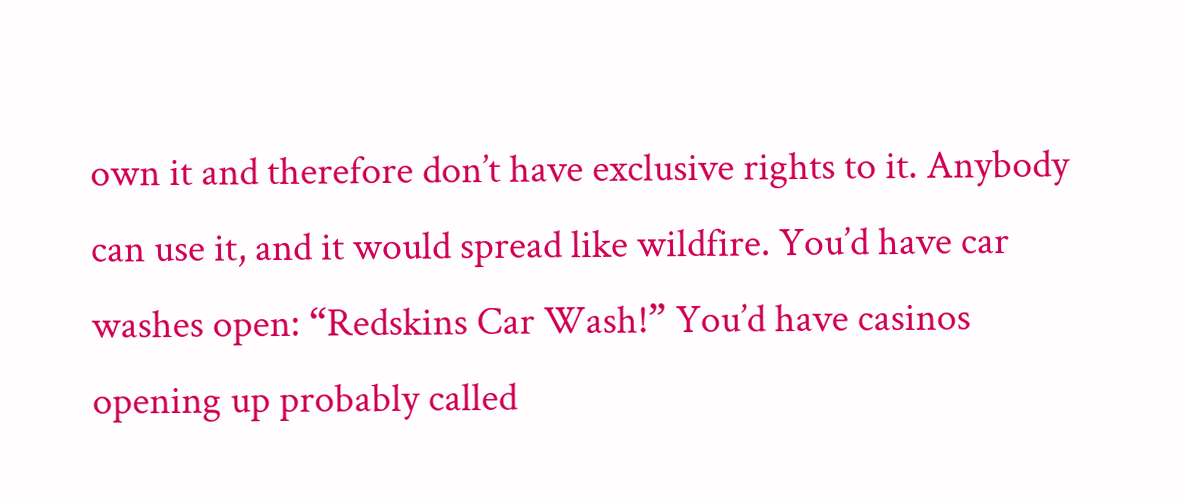own it and therefore don’t have exclusive rights to it. Anybody can use it, and it would spread like wildfire. You’d have car washes open: “Redskins Car Wash!” You’d have casinos opening up probably called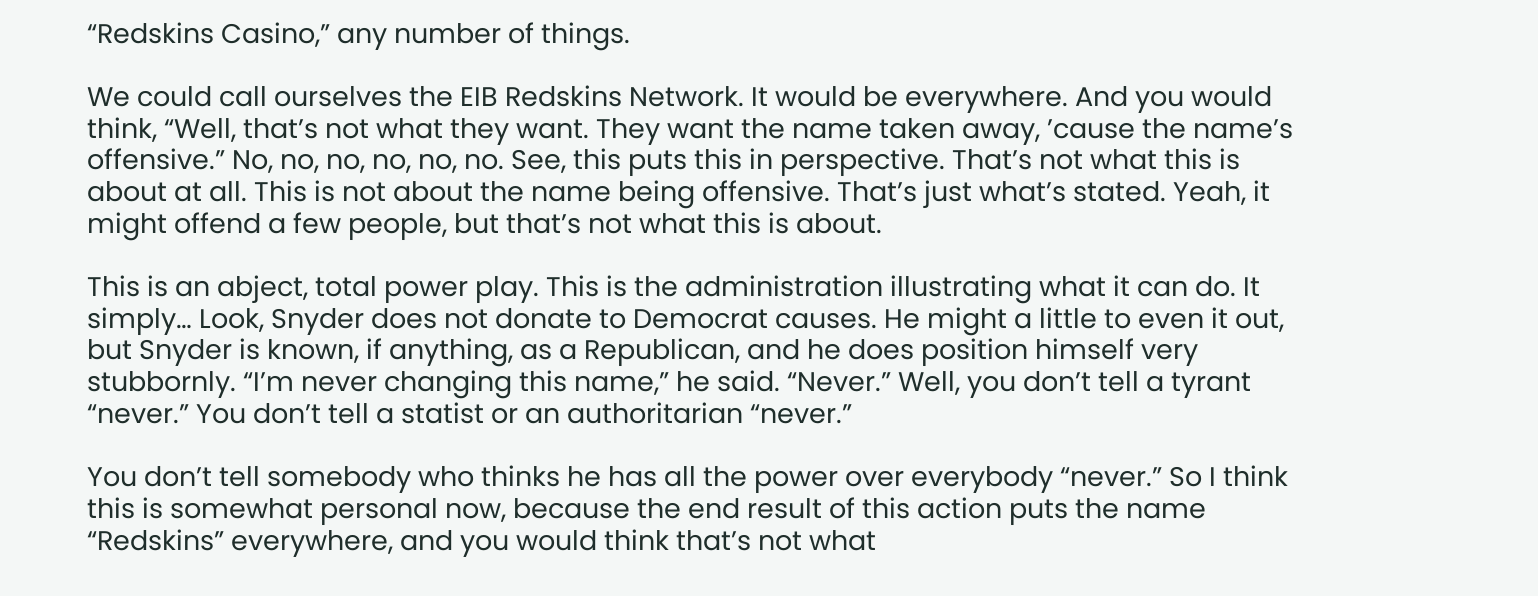“Redskins Casino,” any number of things.

We could call ourselves the EIB Redskins Network. It would be everywhere. And you would think, “Well, that’s not what they want. They want the name taken away, ’cause the name’s offensive.” No, no, no, no, no, no. See, this puts this in perspective. That’s not what this is about at all. This is not about the name being offensive. That’s just what’s stated. Yeah, it might offend a few people, but that’s not what this is about.

This is an abject, total power play. This is the administration illustrating what it can do. It simply… Look, Snyder does not donate to Democrat causes. He might a little to even it out, but Snyder is known, if anything, as a Republican, and he does position himself very stubbornly. “I’m never changing this name,” he said. “Never.” Well, you don’t tell a tyrant “never.” You don’t tell a statist or an authoritarian “never.”

You don’t tell somebody who thinks he has all the power over everybody “never.” So I think this is somewhat personal now, because the end result of this action puts the name “Redskins” everywhere, and you would think that’s not what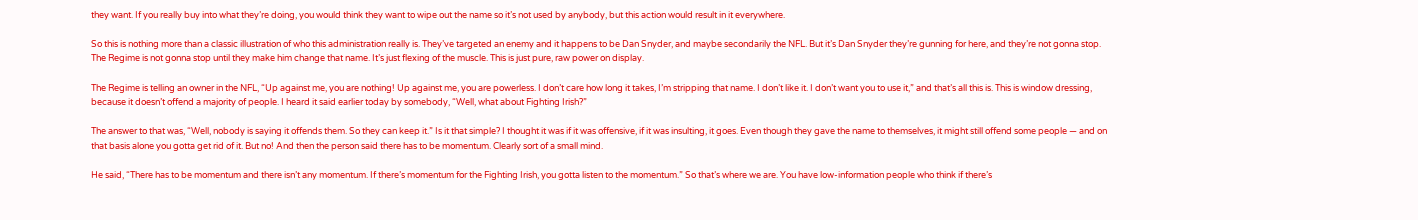they want. If you really buy into what they’re doing, you would think they want to wipe out the name so it’s not used by anybody, but this action would result in it everywhere.

So this is nothing more than a classic illustration of who this administration really is. They’ve targeted an enemy and it happens to be Dan Snyder, and maybe secondarily the NFL. But it’s Dan Snyder they’re gunning for here, and they’re not gonna stop. The Regime is not gonna stop until they make him change that name. It’s just flexing of the muscle. This is just pure, raw power on display.

The Regime is telling an owner in the NFL, “Up against me, you are nothing! Up against me, you are powerless. I don’t care how long it takes, I’m stripping that name. I don’t like it. I don’t want you to use it,” and that’s all this is. This is window dressing, because it doesn’t offend a majority of people. I heard it said earlier today by somebody, “Well, what about Fighting Irish?”

The answer to that was, “Well, nobody is saying it offends them. So they can keep it.” Is it that simple? I thought it was if it was offensive, if it was insulting, it goes. Even though they gave the name to themselves, it might still offend some people — and on that basis alone you gotta get rid of it. But no! And then the person said there has to be momentum. Clearly sort of a small mind.

He said, “There has to be momentum and there isn’t any momentum. If there’s momentum for the Fighting Irish, you gotta listen to the momentum.” So that’s where we are. You have low-information people who think if there’s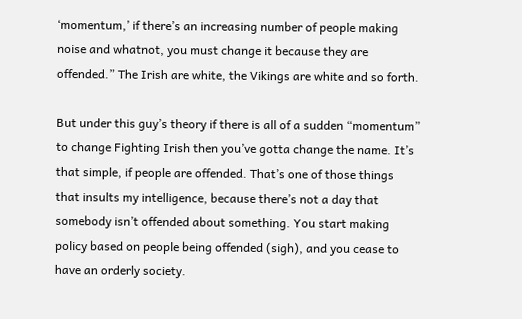‘momentum,’ if there’s an increasing number of people making noise and whatnot, you must change it because they are offended.” The Irish are white, the Vikings are white and so forth.

But under this guy’s theory if there is all of a sudden “momentum” to change Fighting Irish then you’ve gotta change the name. It’s that simple, if people are offended. That’s one of those things that insults my intelligence, because there’s not a day that somebody isn’t offended about something. You start making policy based on people being offended (sigh), and you cease to have an orderly society.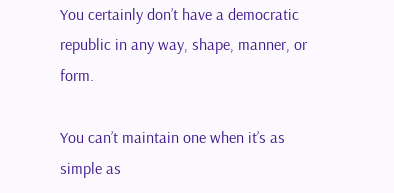You certainly don’t have a democratic republic in any way, shape, manner, or form.

You can’t maintain one when it’s as simple as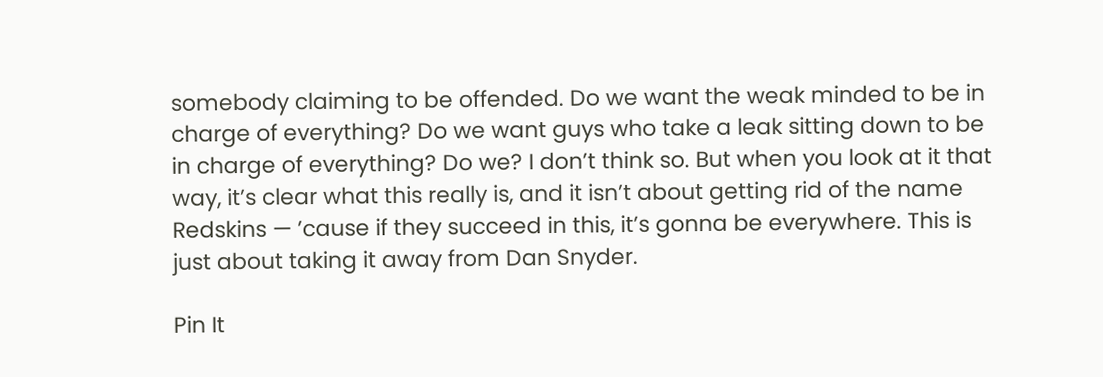somebody claiming to be offended. Do we want the weak minded to be in charge of everything? Do we want guys who take a leak sitting down to be in charge of everything? Do we? I don’t think so. But when you look at it that way, it’s clear what this really is, and it isn’t about getting rid of the name Redskins — ’cause if they succeed in this, it’s gonna be everywhere. This is just about taking it away from Dan Snyder.

Pin It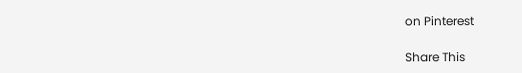on Pinterest

Share This